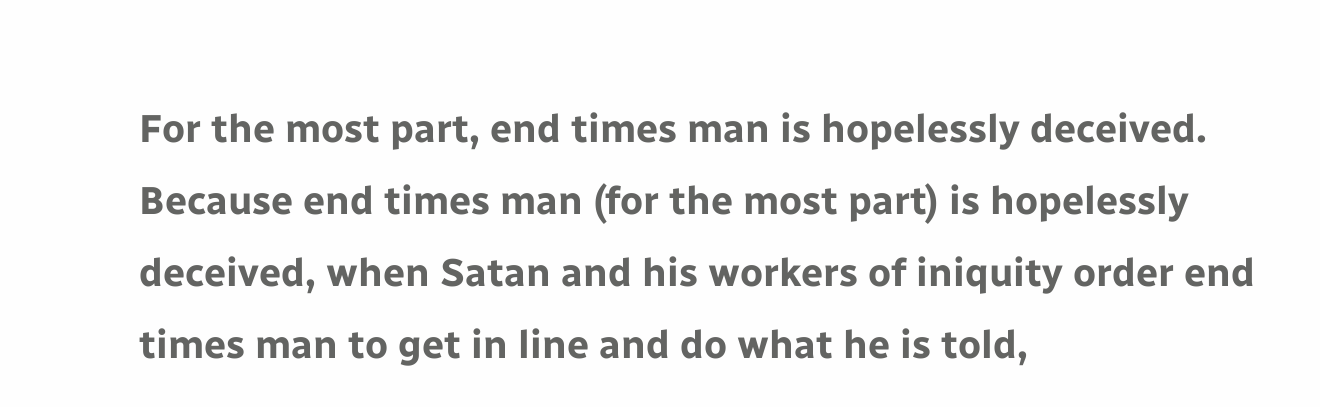For the most part, end times man is hopelessly deceived. Because end times man (for the most part) is hopelessly deceived, when Satan and his workers of iniquity order end times man to get in line and do what he is told,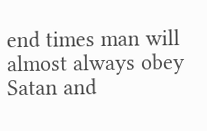end times man will almost always obey Satan and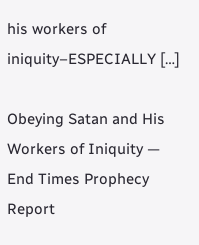his workers of iniquity–ESPECIALLY […]

Obeying Satan and His Workers of Iniquity — End Times Prophecy Report